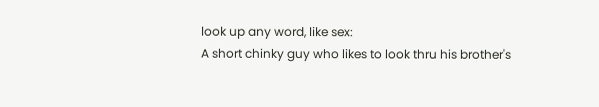look up any word, like sex:
A short chinky guy who likes to look thru his brother's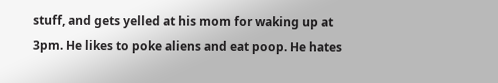stuff, and gets yelled at his mom for waking up at 3pm. He likes to poke aliens and eat poop. He hates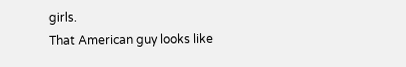girls.
That American guy looks like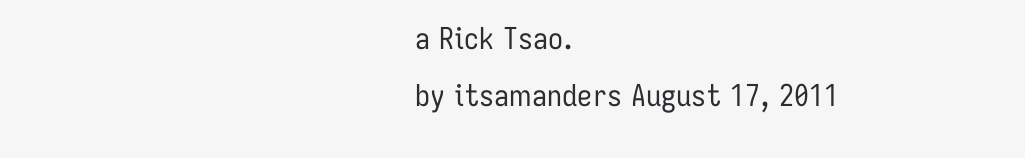a Rick Tsao.
by itsamanders August 17, 2011